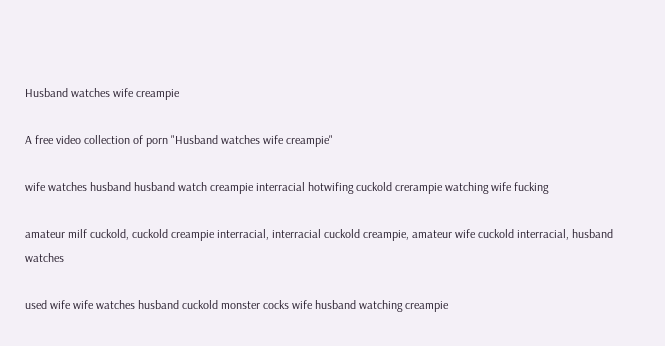Husband watches wife creampie

A free video collection of porn "Husband watches wife creampie"

wife watches husband husband watch creampie interracial hotwifing cuckold crerampie watching wife fucking

amateur milf cuckold, cuckold creampie interracial, interracial cuckold creampie, amateur wife cuckold interracial, husband watches

used wife wife watches husband cuckold monster cocks wife husband watching creampie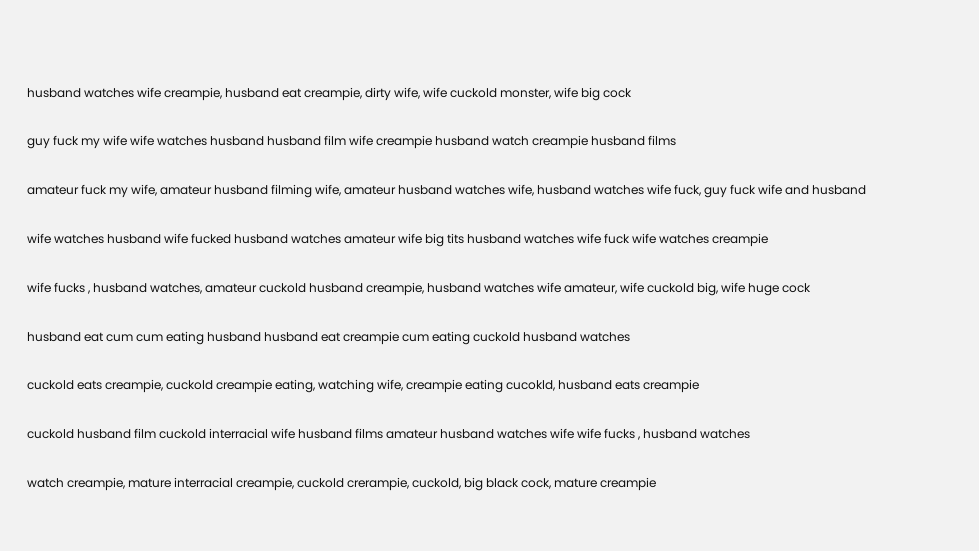husband watches wife creampie, husband eat creampie, dirty wife, wife cuckold monster, wife big cock

guy fuck my wife wife watches husband husband film wife creampie husband watch creampie husband films

amateur fuck my wife, amateur husband filming wife, amateur husband watches wife, husband watches wife fuck, guy fuck wife and husband

wife watches husband wife fucked husband watches amateur wife big tits husband watches wife fuck wife watches creampie

wife fucks , husband watches, amateur cuckold husband creampie, husband watches wife amateur, wife cuckold big, wife huge cock

husband eat cum cum eating husband husband eat creampie cum eating cuckold husband watches

cuckold eats creampie, cuckold creampie eating, watching wife, creampie eating cucokld, husband eats creampie

cuckold husband film cuckold interracial wife husband films amateur husband watches wife wife fucks , husband watches

watch creampie, mature interracial creampie, cuckold crerampie, cuckold, big black cock, mature creampie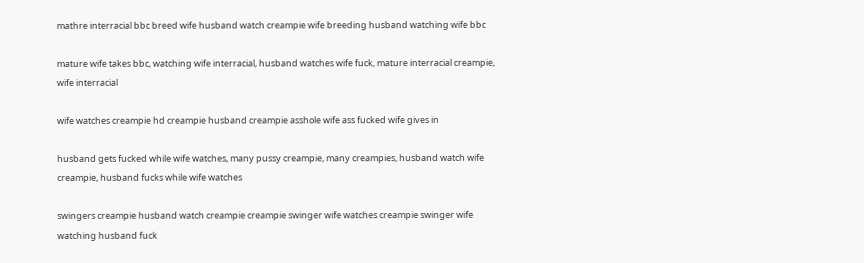mathre interracial bbc breed wife husband watch creampie wife breeding husband watching wife bbc

mature wife takes bbc, watching wife interracial, husband watches wife fuck, mature interracial creampie, wife interracial

wife watches creampie hd creampie husband creampie asshole wife ass fucked wife gives in

husband gets fucked while wife watches, many pussy creampie, many creampies, husband watch wife creampie, husband fucks while wife watches

swingers creampie husband watch creampie creampie swinger wife watches creampie swinger wife watching husband fuck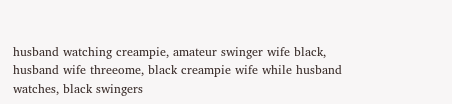husband watching creampie, amateur swinger wife black, husband wife threeome, black creampie wife while husband watches, black swingers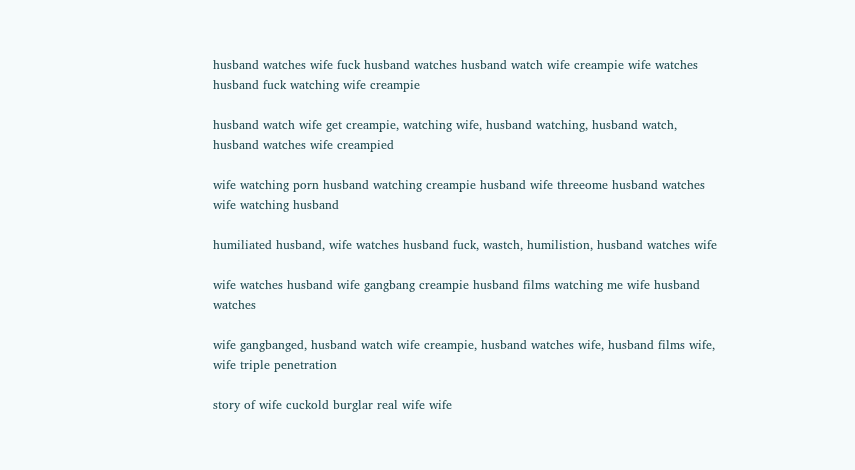husband watches wife fuck husband watches husband watch wife creampie wife watches husband fuck watching wife creampie

husband watch wife get creampie, watching wife, husband watching, husband watch, husband watches wife creampied

wife watching porn husband watching creampie husband wife threeome husband watches wife watching husband

humiliated husband, wife watches husband fuck, wastch, humilistion, husband watches wife

wife watches husband wife gangbang creampie husband films watching me wife husband watches

wife gangbanged, husband watch wife creampie, husband watches wife, husband films wife, wife triple penetration

story of wife cuckold burglar real wife wife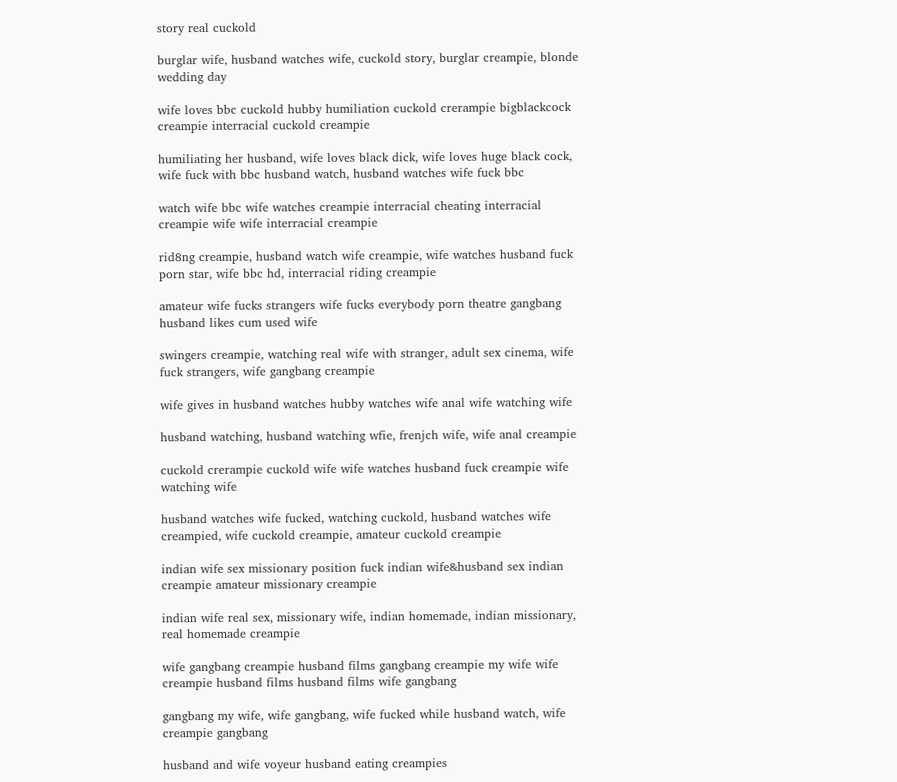story real cuckold

burglar wife, husband watches wife, cuckold story, burglar creampie, blonde wedding day

wife loves bbc cuckold hubby humiliation cuckold crerampie bigblackcock creampie interracial cuckold creampie

humiliating her husband, wife loves black dick, wife loves huge black cock, wife fuck with bbc husband watch, husband watches wife fuck bbc

watch wife bbc wife watches creampie interracial cheating interracial creampie wife wife interracial creampie

rid8ng creampie, husband watch wife creampie, wife watches husband fuck porn star, wife bbc hd, interracial riding creampie

amateur wife fucks strangers wife fucks everybody porn theatre gangbang husband likes cum used wife

swingers creampie, watching real wife with stranger, adult sex cinema, wife fuck strangers, wife gangbang creampie

wife gives in husband watches hubby watches wife anal wife watching wife

husband watching, husband watching wfie, frenjch wife, wife anal creampie

cuckold crerampie cuckold wife wife watches husband fuck creampie wife watching wife

husband watches wife fucked, watching cuckold, husband watches wife creampied, wife cuckold creampie, amateur cuckold creampie

indian wife sex missionary position fuck indian wife&husband sex indian creampie amateur missionary creampie

indian wife real sex, missionary wife, indian homemade, indian missionary, real homemade creampie

wife gangbang creampie husband films gangbang creampie my wife wife creampie husband films husband films wife gangbang

gangbang my wife, wife gangbang, wife fucked while husband watch, wife creampie gangbang

husband and wife voyeur husband eating creampies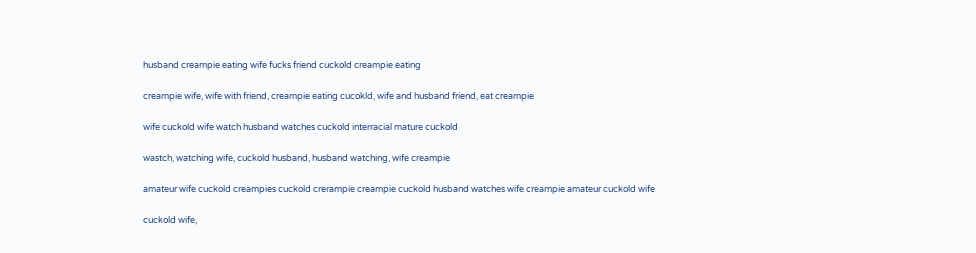husband creampie eating wife fucks friend cuckold creampie eating

creampie wife, wife with friend, creampie eating cucokld, wife and husband friend, eat creampie

wife cuckold wife watch husband watches cuckold interracial mature cuckold

wastch, watching wife, cuckold husband, husband watching, wife creampie

amateur wife cuckold creampies cuckold crerampie creampie cuckold husband watches wife creampie amateur cuckold wife

cuckold wife,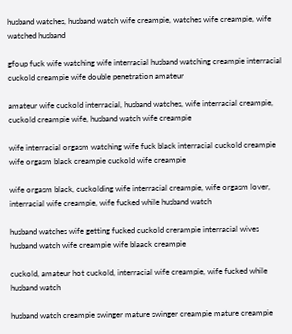husband watches, husband watch wife creampie, watches wife creampie, wife watched husband

gfoup fuck wife watching wife interracial husband watching creampie interracial cuckold creampie wife double penetration amateur

amateur wife cuckold interracial, husband watches, wife interracial creampie, cuckold creampie wife, husband watch wife creampie

wife interracial orgasm watching wife fuck black interracial cuckold creampie wife orgasm black creampie cuckold wife creampie

wife orgasm black, cuckolding wife interracial creampie, wife orgasm lover, interracial wife creampie, wife fucked while husband watch

husband watches wife getting fucked cuckold crerampie interracial wives husband watch wife creampie wife blaack creampie

cuckold, amateur hot cuckold, interracial wife creampie, wife fucked while husband watch

husband watch creampie swinger mature swinger creampie mature creampie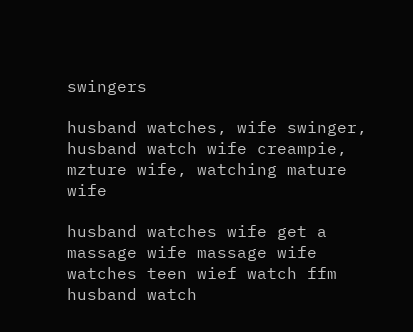swingers

husband watches, wife swinger, husband watch wife creampie, mzture wife, watching mature wife

husband watches wife get a massage wife massage wife watches teen wief watch ffm husband watch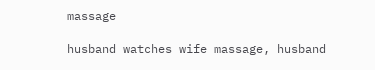massage

husband watches wife massage, husband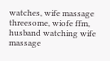watches, wife massage threesome, wiofe ffm, husband watching wife massage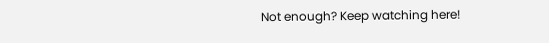Not enough? Keep watching here!